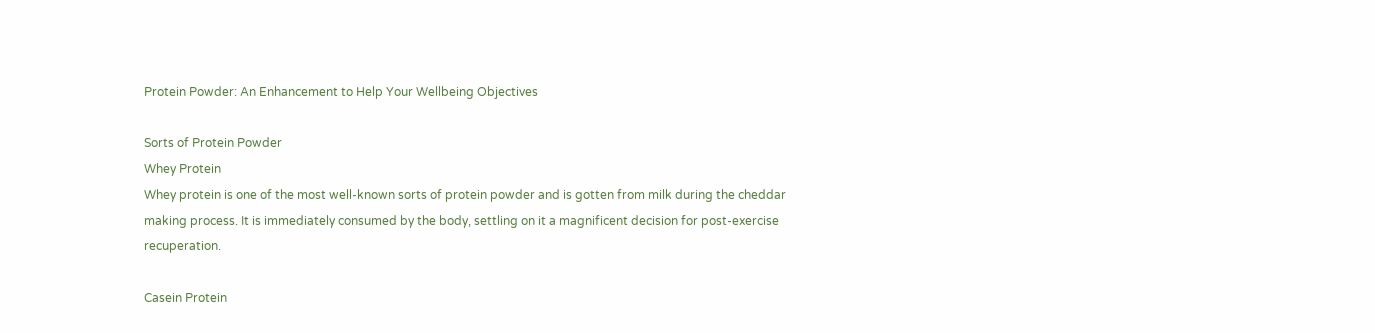Protein Powder: An Enhancement to Help Your Wellbeing Objectives

Sorts of Protein Powder
Whey Protein
Whey protein is one of the most well-known sorts of protein powder and is gotten from milk during the cheddar making process. It is immediately consumed by the body, settling on it a magnificent decision for post-exercise recuperation.

Casein Protein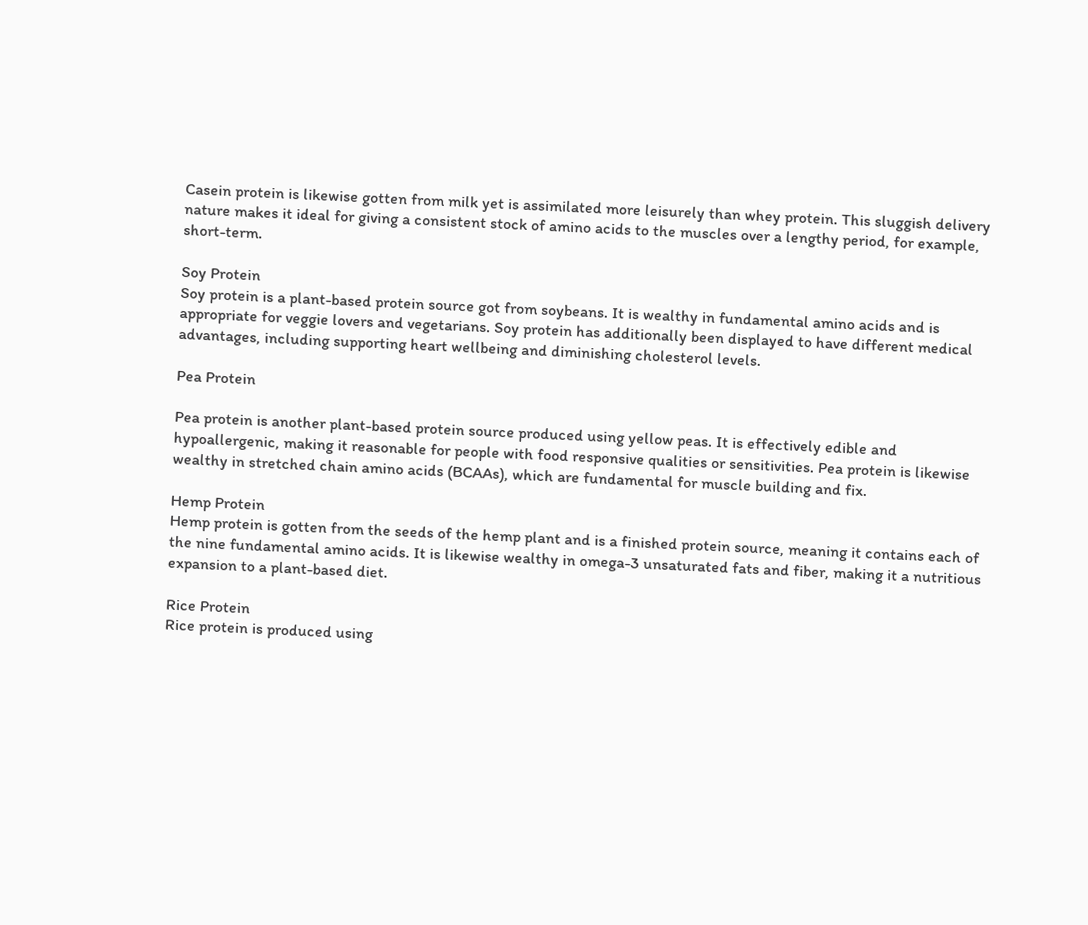Casein protein is likewise gotten from milk yet is assimilated more leisurely than whey protein. This sluggish delivery nature makes it ideal for giving a consistent stock of amino acids to the muscles over a lengthy period, for example, short-term.

Soy Protein
Soy protein is a plant-based protein source got from soybeans. It is wealthy in fundamental amino acids and is appropriate for veggie lovers and vegetarians. Soy protein has additionally been displayed to have different medical advantages, including supporting heart wellbeing and diminishing cholesterol levels.

Pea Protein

Pea protein is another plant-based protein source produced using yellow peas. It is effectively edible and hypoallergenic, making it reasonable for people with food responsive qualities or sensitivities. Pea protein is likewise wealthy in stretched chain amino acids (BCAAs), which are fundamental for muscle building and fix.

Hemp Protein
Hemp protein is gotten from the seeds of the hemp plant and is a finished protein source, meaning it contains each of the nine fundamental amino acids. It is likewise wealthy in omega-3 unsaturated fats and fiber, making it a nutritious expansion to a plant-based diet.

Rice Protein
Rice protein is produced using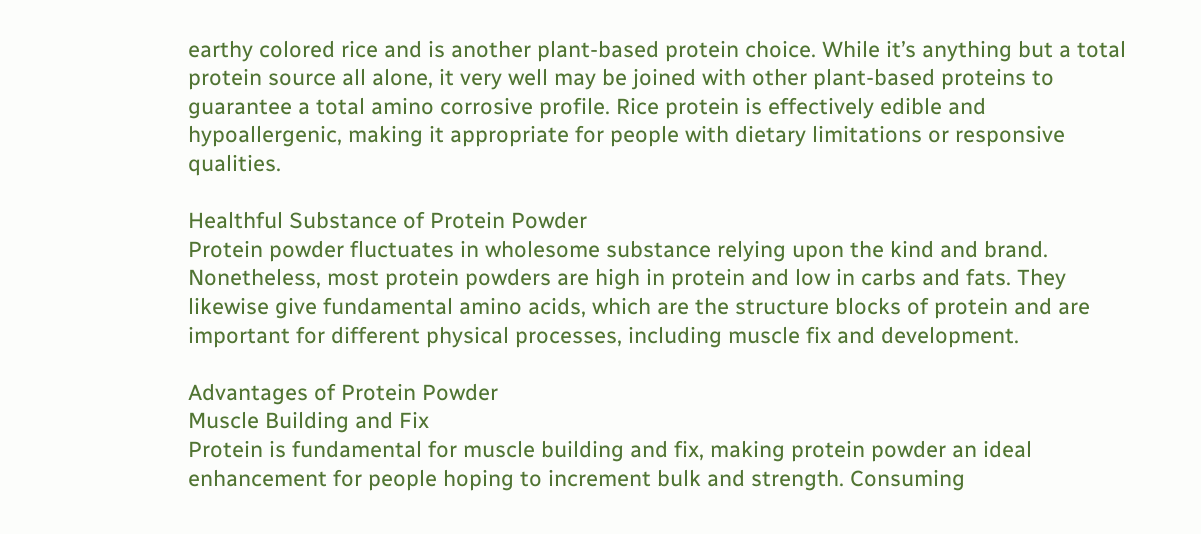earthy colored rice and is another plant-based protein choice. While it’s anything but a total protein source all alone, it very well may be joined with other plant-based proteins to guarantee a total amino corrosive profile. Rice protein is effectively edible and hypoallergenic, making it appropriate for people with dietary limitations or responsive qualities.

Healthful Substance of Protein Powder
Protein powder fluctuates in wholesome substance relying upon the kind and brand. Nonetheless, most protein powders are high in protein and low in carbs and fats. They likewise give fundamental amino acids, which are the structure blocks of protein and are important for different physical processes, including muscle fix and development.

Advantages of Protein Powder
Muscle Building and Fix
Protein is fundamental for muscle building and fix, making protein powder an ideal enhancement for people hoping to increment bulk and strength. Consuming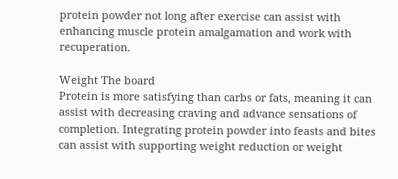protein powder not long after exercise can assist with enhancing muscle protein amalgamation and work with recuperation.

Weight The board
Protein is more satisfying than carbs or fats, meaning it can assist with decreasing craving and advance sensations of completion. Integrating protein powder into feasts and bites can assist with supporting weight reduction or weight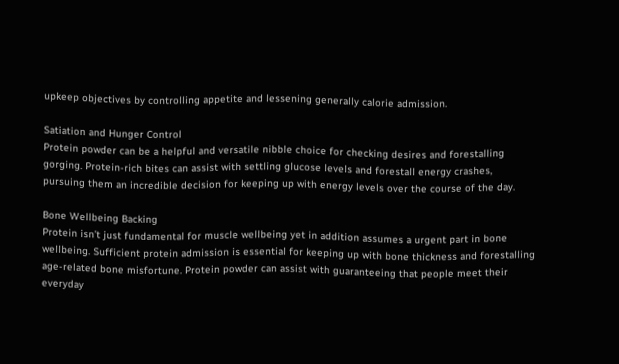upkeep objectives by controlling appetite and lessening generally calorie admission.

Satiation and Hunger Control
Protein powder can be a helpful and versatile nibble choice for checking desires and forestalling gorging. Protein-rich bites can assist with settling glucose levels and forestall energy crashes, pursuing them an incredible decision for keeping up with energy levels over the course of the day.

Bone Wellbeing Backing
Protein isn’t just fundamental for muscle wellbeing yet in addition assumes a urgent part in bone wellbeing. Sufficient protein admission is essential for keeping up with bone thickness and forestalling age-related bone misfortune. Protein powder can assist with guaranteeing that people meet their everyday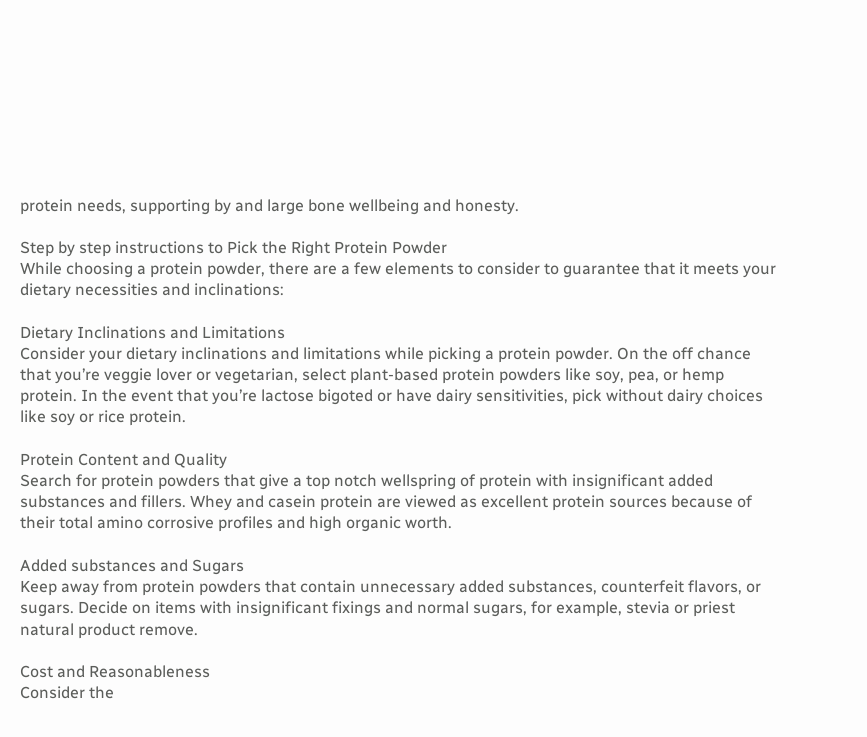protein needs, supporting by and large bone wellbeing and honesty.

Step by step instructions to Pick the Right Protein Powder
While choosing a protein powder, there are a few elements to consider to guarantee that it meets your dietary necessities and inclinations:

Dietary Inclinations and Limitations
Consider your dietary inclinations and limitations while picking a protein powder. On the off chance that you’re veggie lover or vegetarian, select plant-based protein powders like soy, pea, or hemp protein. In the event that you’re lactose bigoted or have dairy sensitivities, pick without dairy choices like soy or rice protein.

Protein Content and Quality
Search for protein powders that give a top notch wellspring of protein with insignificant added substances and fillers. Whey and casein protein are viewed as excellent protein sources because of their total amino corrosive profiles and high organic worth.

Added substances and Sugars
Keep away from protein powders that contain unnecessary added substances, counterfeit flavors, or sugars. Decide on items with insignificant fixings and normal sugars, for example, stevia or priest natural product remove.

Cost and Reasonableness
Consider the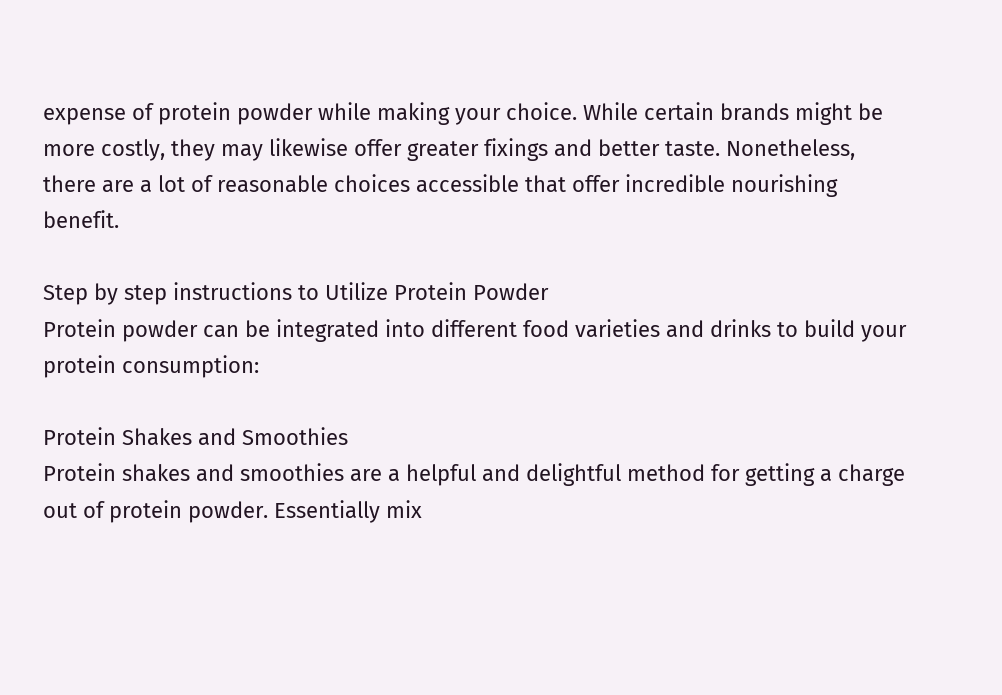expense of protein powder while making your choice. While certain brands might be more costly, they may likewise offer greater fixings and better taste. Nonetheless, there are a lot of reasonable choices accessible that offer incredible nourishing benefit.

Step by step instructions to Utilize Protein Powder
Protein powder can be integrated into different food varieties and drinks to build your protein consumption:

Protein Shakes and Smoothies
Protein shakes and smoothies are a helpful and delightful method for getting a charge out of protein powder. Essentially mix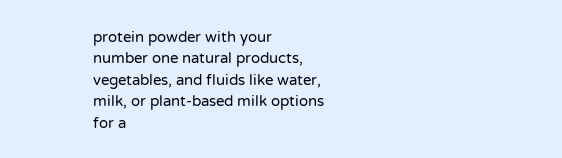protein powder with your number one natural products, vegetables, and fluids like water, milk, or plant-based milk options for a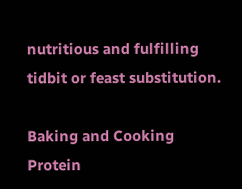nutritious and fulfilling tidbit or feast substitution.

Baking and Cooking
Protein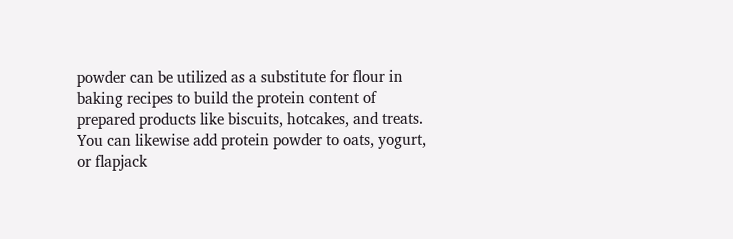powder can be utilized as a substitute for flour in baking recipes to build the protein content of prepared products like biscuits, hotcakes, and treats. You can likewise add protein powder to oats, yogurt, or flapjack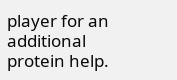player for an additional protein help.